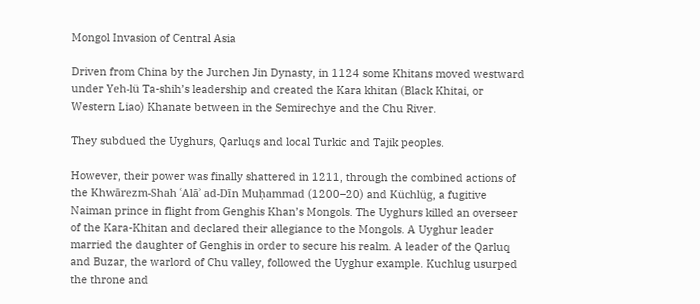Mongol Invasion of Central Asia

Driven from China by the Jurchen Jin Dynasty, in 1124 some Khitans moved westward under Yeh-lü Ta-shih’s leadership and created the Kara khitan (Black Khitai, or Western Liao) Khanate between in the Semirechye and the Chu River.

They subdued the Uyghurs, Qarluqs and local Turkic and Tajik peoples.

However, their power was finally shattered in 1211, through the combined actions of the Khwārezm-Shah ʿAlāʾ ad-Dīn Muḥammad (1200–20) and Küchlüg, a fugitive Naiman prince in flight from Genghis Khan’s Mongols. The Uyghurs killed an overseer of the Kara-Khitan and declared their allegiance to the Mongols. A Uyghur leader married the daughter of Genghis in order to secure his realm. A leader of the Qarluq and Buzar, the warlord of Chu valley, followed the Uyghur example. Kuchlug usurped the throne and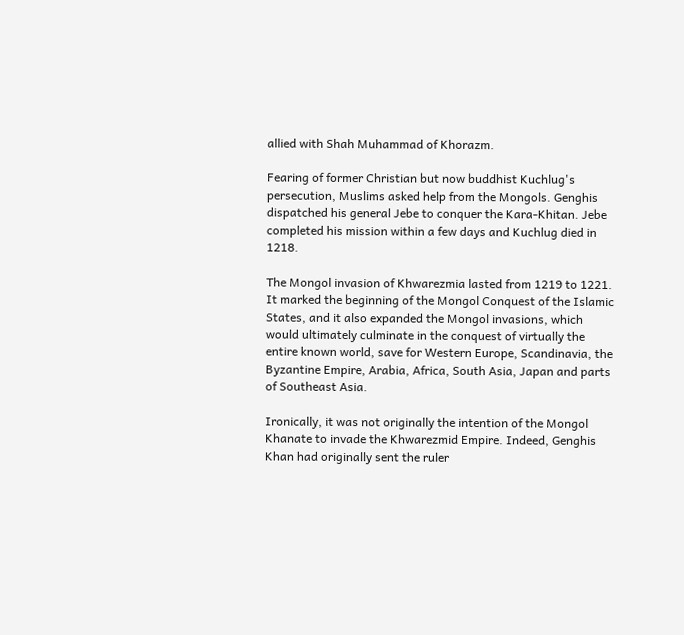allied with Shah Muhammad of Khorazm.

Fearing of former Christian but now buddhist Kuchlug's persecution, Muslims asked help from the Mongols. Genghis dispatched his general Jebe to conquer the Kara-Khitan. Jebe completed his mission within a few days and Kuchlug died in 1218.

The Mongol invasion of Khwarezmia lasted from 1219 to 1221. It marked the beginning of the Mongol Conquest of the Islamic States, and it also expanded the Mongol invasions, which would ultimately culminate in the conquest of virtually the entire known world, save for Western Europe, Scandinavia, the Byzantine Empire, Arabia, Africa, South Asia, Japan and parts of Southeast Asia.

Ironically, it was not originally the intention of the Mongol Khanate to invade the Khwarezmid Empire. Indeed, Genghis Khan had originally sent the ruler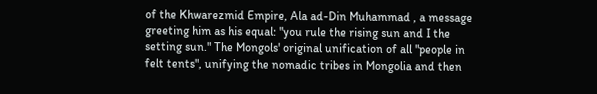of the Khwarezmid Empire, Ala ad-Din Muhammad , a message greeting him as his equal: "you rule the rising sun and I the setting sun." The Mongols' original unification of all "people in felt tents", unifying the nomadic tribes in Mongolia and then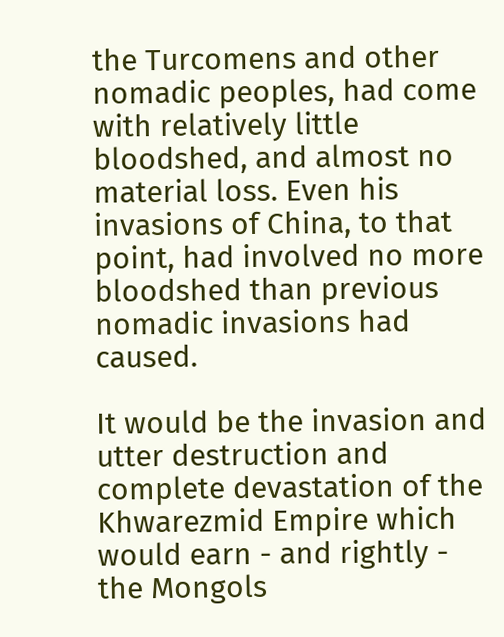the Turcomens and other nomadic peoples, had come with relatively little bloodshed, and almost no material loss. Even his invasions of China, to that point, had involved no more bloodshed than previous nomadic invasions had caused.

It would be the invasion and utter destruction and complete devastation of the Khwarezmid Empire which would earn - and rightly - the Mongols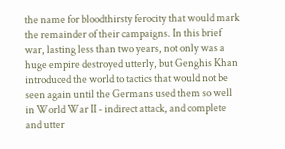the name for bloodthirsty ferocity that would mark the remainder of their campaigns. In this brief war, lasting less than two years, not only was a huge empire destroyed utterly, but Genghis Khan introduced the world to tactics that would not be seen again until the Germans used them so well in World War II - indirect attack, and complete and utter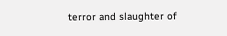terror and slaughter of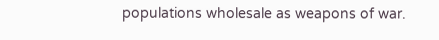populations wholesale as weapons of war.